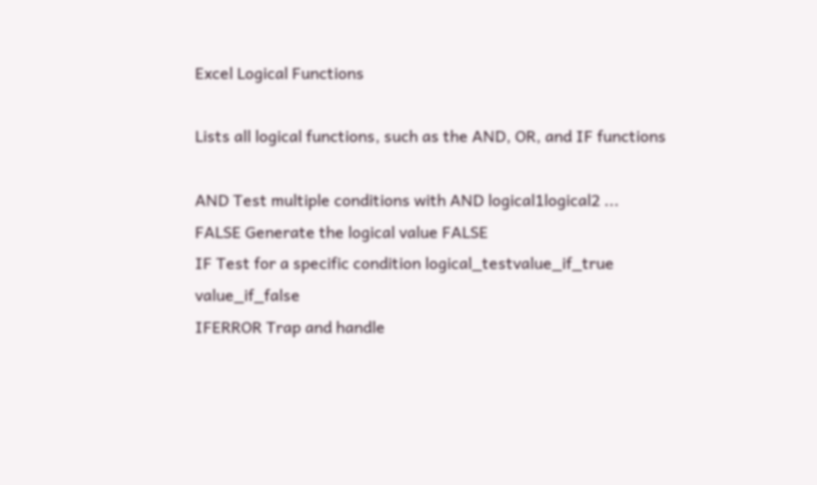Excel Logical Functions

Lists all logical functions, such as the AND, OR, and IF functions

AND Test multiple conditions with AND logical1logical2 ...
FALSE Generate the logical value FALSE
IF Test for a specific condition logical_testvalue_if_true value_if_false
IFERROR Trap and handle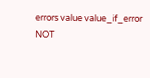errors value value_if_error
NOT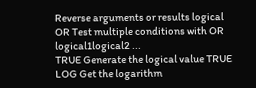Reverse arguments or results logical
OR Test multiple conditions with OR logical1logical2 ...
TRUE Generate the logical value TRUE
LOG Get the logarithm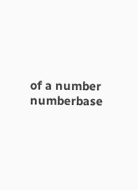of a number numberbase